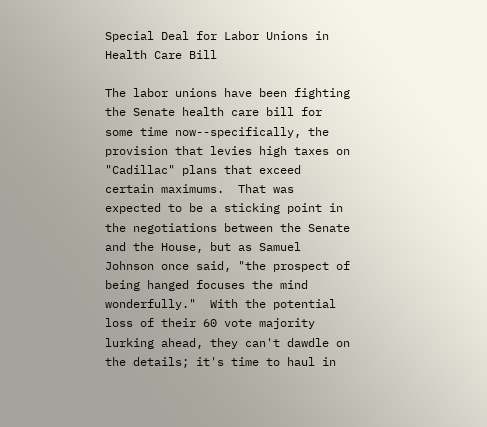Special Deal for Labor Unions in Health Care Bill

The labor unions have been fighting the Senate health care bill for some time now--specifically, the provision that levies high taxes on "Cadillac" plans that exceed certain maximums.  That was expected to be a sticking point in the negotiations between the Senate and the House, but as Samuel Johnson once said, "the prospect of being hanged focuses the mind wonderfully."  With the potential loss of their 60 vote majority lurking ahead, they can't dawdle on the details; it's time to haul in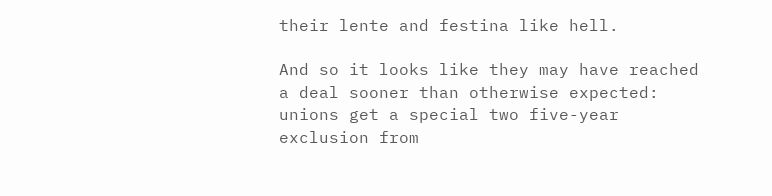their lente and festina like hell.

And so it looks like they may have reached a deal sooner than otherwise expected: unions get a special two five-year exclusion from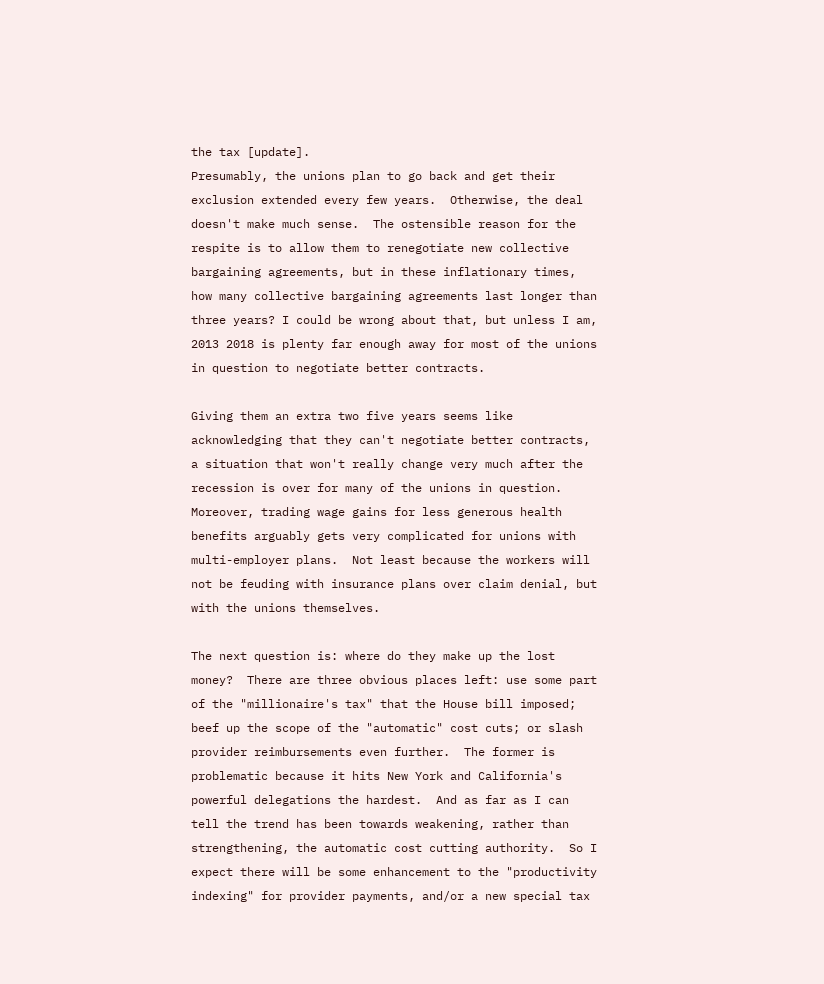the tax [update].
Presumably, the unions plan to go back and get their exclusion extended every few years.  Otherwise, the deal doesn't make much sense.  The ostensible reason for the respite is to allow them to renegotiate new collective bargaining agreements, but in these inflationary times, how many collective bargaining agreements last longer than three years? I could be wrong about that, but unless I am, 2013 2018 is plenty far enough away for most of the unions in question to negotiate better contracts.

Giving them an extra two five years seems like acknowledging that they can't negotiate better contracts, a situation that won't really change very much after the recession is over for many of the unions in question.  Moreover, trading wage gains for less generous health benefits arguably gets very complicated for unions with multi-employer plans.  Not least because the workers will not be feuding with insurance plans over claim denial, but with the unions themselves.

The next question is: where do they make up the lost money?  There are three obvious places left: use some part of the "millionaire's tax" that the House bill imposed; beef up the scope of the "automatic" cost cuts; or slash provider reimbursements even further.  The former is problematic because it hits New York and California's powerful delegations the hardest.  And as far as I can tell the trend has been towards weakening, rather than strengthening, the automatic cost cutting authority.  So I expect there will be some enhancement to the "productivity indexing" for provider payments, and/or a new special tax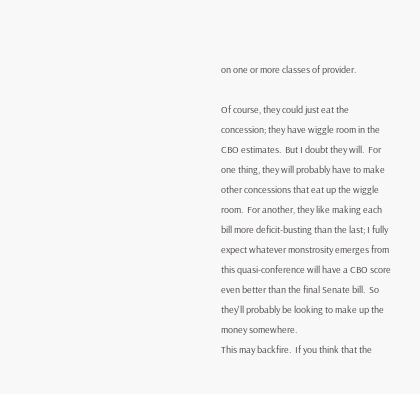on one or more classes of provider.

Of course, they could just eat the concession; they have wiggle room in the CBO estimates.  But I doubt they will.  For one thing, they will probably have to make other concessions that eat up the wiggle room.  For another, they like making each bill more deficit-busting than the last; I fully expect whatever monstrosity emerges from this quasi-conference will have a CBO score even better than the final Senate bill.  So they'll probably be looking to make up the money somewhere.
This may backfire.  If you think that the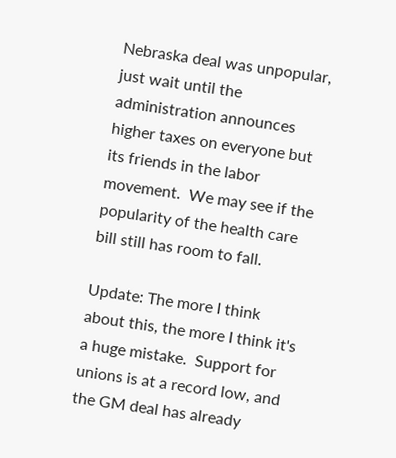Nebraska deal was unpopular, just wait until the administration announces higher taxes on everyone but its friends in the labor movement.  We may see if the popularity of the health care bill still has room to fall.

Update: The more I think about this, the more I think it's a huge mistake.  Support for unions is at a record low, and the GM deal has already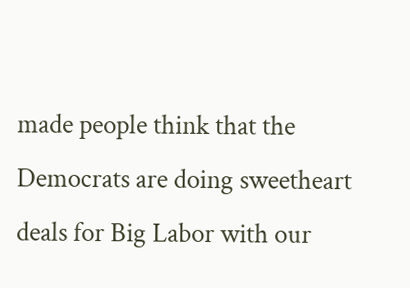made people think that the Democrats are doing sweetheart deals for Big Labor with our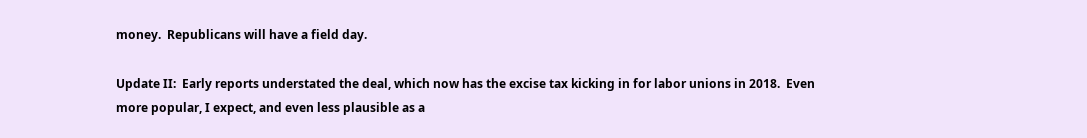money.  Republicans will have a field day.

Update II:  Early reports understated the deal, which now has the excise tax kicking in for labor unions in 2018.  Even more popular, I expect, and even less plausible as a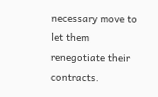necessary move to let them renegotiate their contracts.